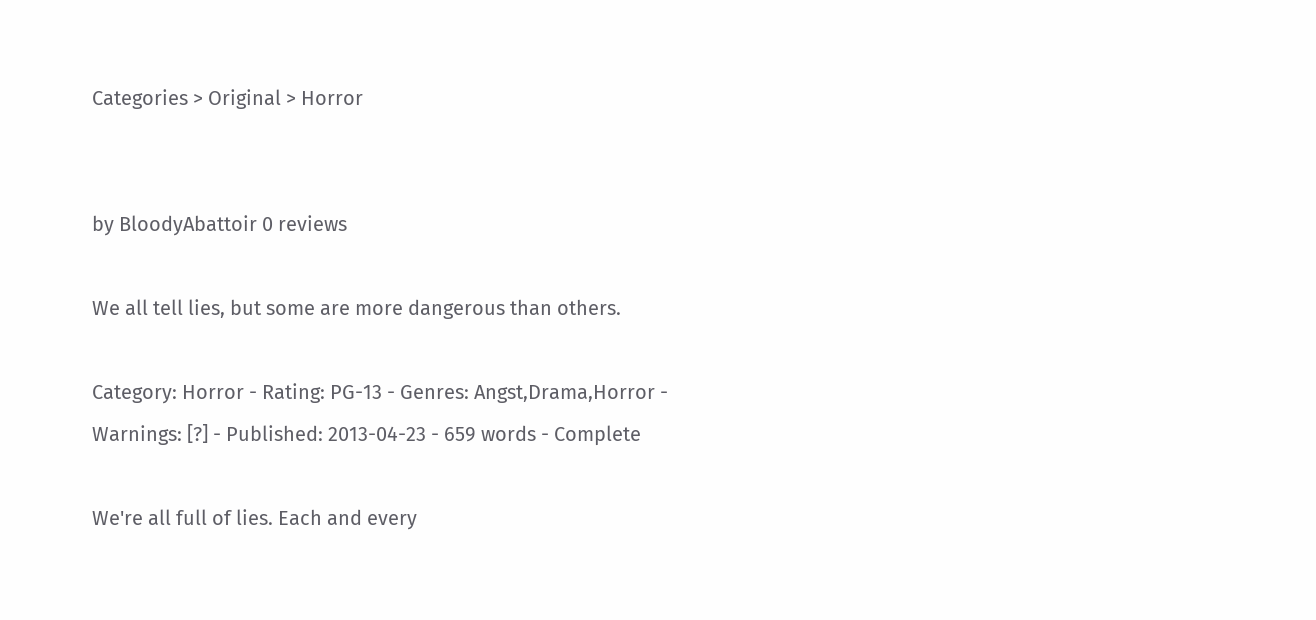Categories > Original > Horror


by BloodyAbattoir 0 reviews

We all tell lies, but some are more dangerous than others.

Category: Horror - Rating: PG-13 - Genres: Angst,Drama,Horror - Warnings: [?] - Published: 2013-04-23 - 659 words - Complete

We're all full of lies. Each and every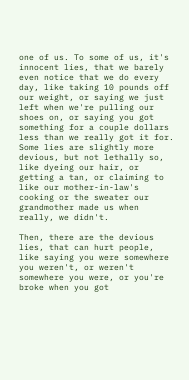one of us. To some of us, it's innocent lies, that we barely even notice that we do every day, like taking 10 pounds off our weight, or saying we just left when we're pulling our shoes on, or saying you got something for a couple dollars less than we really got it for. Some lies are slightly more devious, but not lethally so, like dyeing our hair, or getting a tan, or claiming to like our mother-in-law's cooking or the sweater our grandmother made us when really, we didn't.

Then, there are the devious lies, that can hurt people, like saying you were somewhere you weren't, or weren't somewhere you were, or you're broke when you got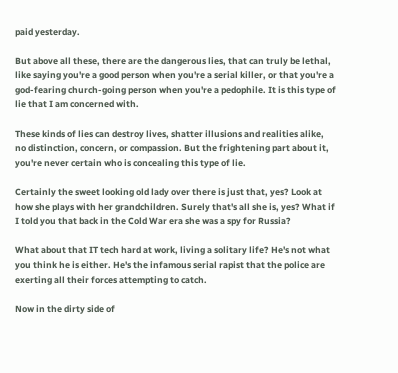paid yesterday.

But above all these, there are the dangerous lies, that can truly be lethal, like saying you're a good person when you're a serial killer, or that you're a god-fearing church-going person when you're a pedophile. It is this type of lie that I am concerned with.

These kinds of lies can destroy lives, shatter illusions and realities alike, no distinction, concern, or compassion. But the frightening part about it, you're never certain who is concealing this type of lie.

Certainly the sweet looking old lady over there is just that, yes? Look at how she plays with her grandchildren. Surely that's all she is, yes? What if I told you that back in the Cold War era she was a spy for Russia?

What about that IT tech hard at work, living a solitary life? He's not what you think he is either. He's the infamous serial rapist that the police are exerting all their forces attempting to catch.

Now in the dirty side of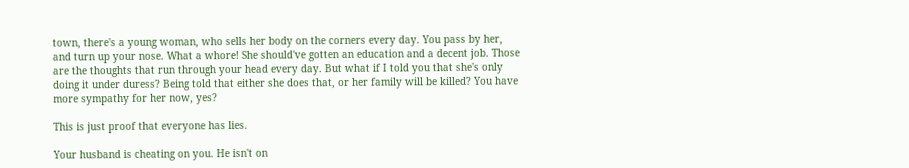town, there's a young woman, who sells her body on the corners every day. You pass by her, and turn up your nose. What a whore! She should've gotten an education and a decent job. Those are the thoughts that run through your head every day. But what if I told you that she's only doing it under duress? Being told that either she does that, or her family will be killed? You have more sympathy for her now, yes?

This is just proof that everyone has lies.

Your husband is cheating on you. He isn't on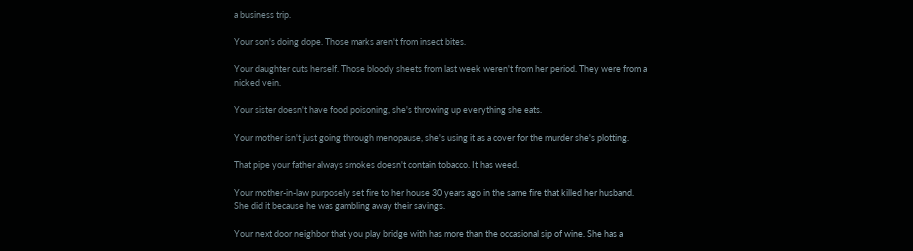a business trip.

Your son's doing dope. Those marks aren't from insect bites.

Your daughter cuts herself. Those bloody sheets from last week weren't from her period. They were from a nicked vein.

Your sister doesn't have food poisoning, she's throwing up everything she eats.

Your mother isn't just going through menopause, she's using it as a cover for the murder she's plotting.

That pipe your father always smokes doesn't contain tobacco. It has weed.

Your mother-in-law purposely set fire to her house 30 years ago in the same fire that killed her husband. She did it because he was gambling away their savings.

Your next door neighbor that you play bridge with has more than the occasional sip of wine. She has a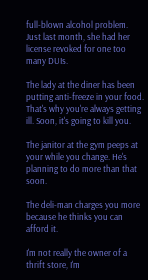full-blown alcohol problem. Just last month, she had her license revoked for one too many DUIs.

The lady at the diner has been putting anti-freeze in your food. That's why you're always getting ill. Soon, it's going to kill you.

The janitor at the gym peeps at your while you change. He's planning to do more than that soon.

The deli-man charges you more because he thinks you can afford it.

I'm not really the owner of a thrift store, I'm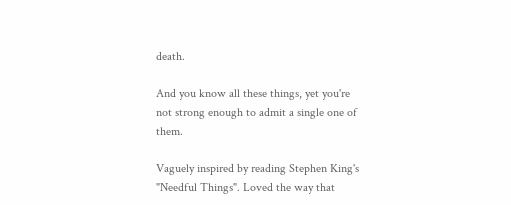death.

And you know all these things, yet you're not strong enough to admit a single one of them.

Vaguely inspired by reading Stephen King's "Needful Things". Loved the way that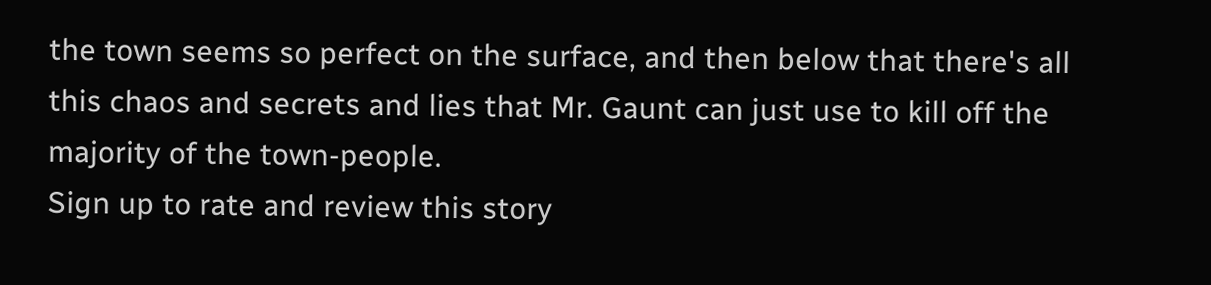the town seems so perfect on the surface, and then below that there's all this chaos and secrets and lies that Mr. Gaunt can just use to kill off the majority of the town-people.
Sign up to rate and review this story